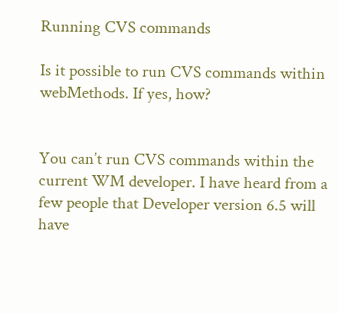Running CVS commands

Is it possible to run CVS commands within webMethods. If yes, how?


You can’t run CVS commands within the current WM developer. I have heard from a few people that Developer version 6.5 will have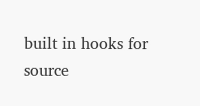built in hooks for source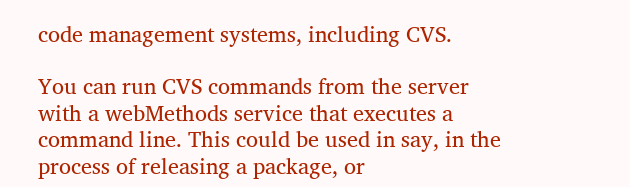code management systems, including CVS.

You can run CVS commands from the server with a webMethods service that executes a command line. This could be used in say, in the process of releasing a package, or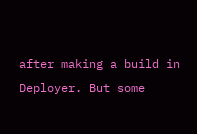after making a build in Deployer. But some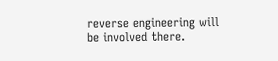reverse engineering will be involved there.